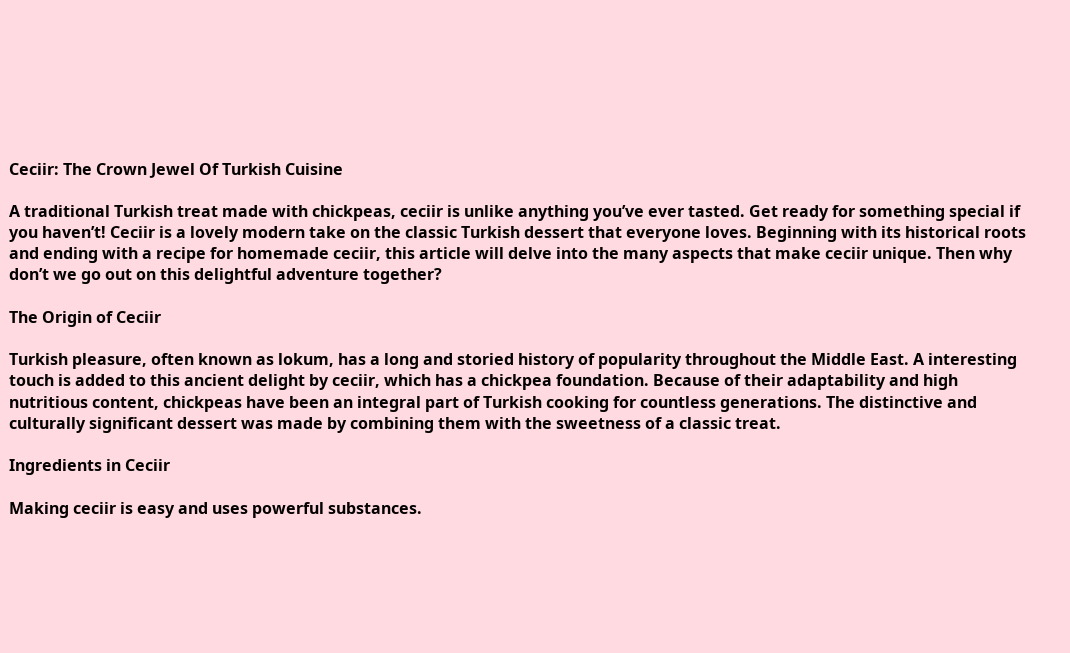Ceciir: The Crown Jewel Of Turkish Cuisine

A traditional Turkish treat made with chickpeas, ceciir is unlike anything you’ve ever tasted. Get ready for something special if you haven’t! Ceciir is a lovely modern take on the classic Turkish dessert that everyone loves. Beginning with its historical roots and ending with a recipe for homemade ceciir, this article will delve into the many aspects that make ceciir unique. Then why don’t we go out on this delightful adventure together?

The Origin of Ceciir

Turkish pleasure, often known as lokum, has a long and storied history of popularity throughout the Middle East. A interesting touch is added to this ancient delight by ceciir, which has a chickpea foundation. Because of their adaptability and high nutritious content, chickpeas have been an integral part of Turkish cooking for countless generations. The distinctive and culturally significant dessert was made by combining them with the sweetness of a classic treat.

Ingredients in Ceciir

Making ceciir is easy and uses powerful substances.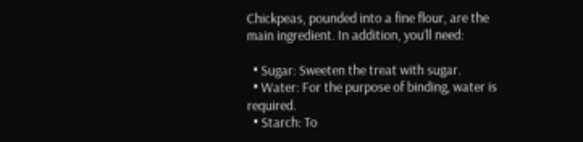Chickpeas, pounded into a fine flour, are the main ingredient. In addition, you’ll need:

  • Sugar: Sweeten the treat with sugar.
  • Water: For the purpose of binding, water is required.
  • Starch: To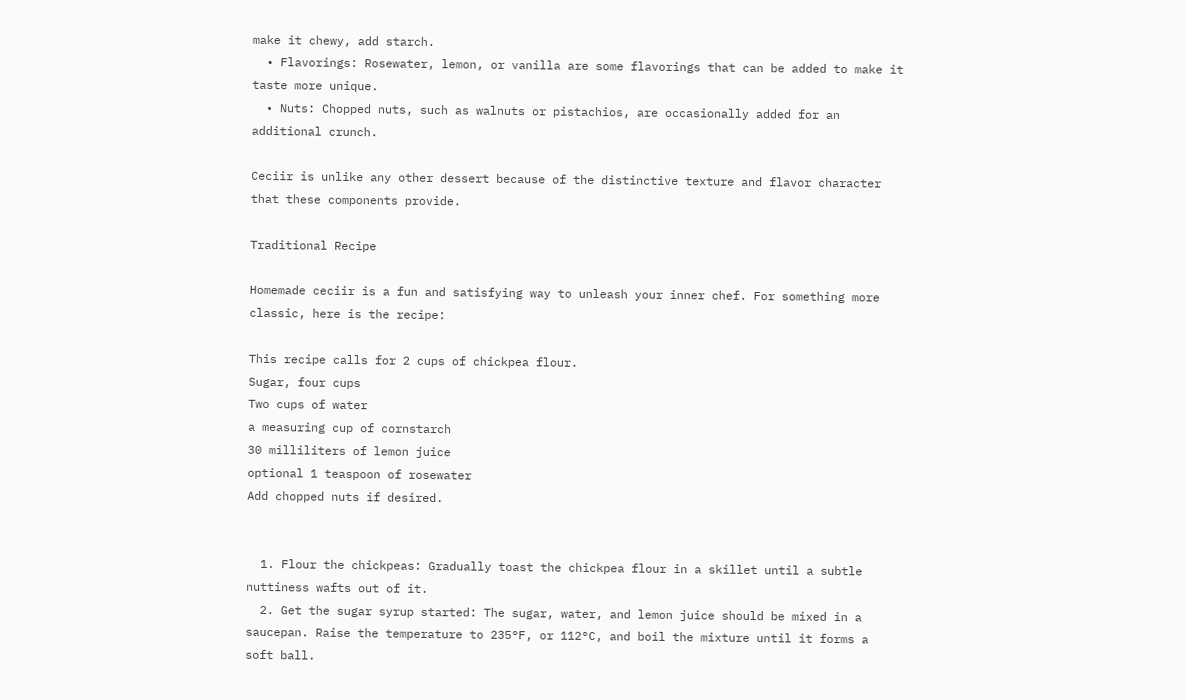make it chewy, add starch.
  • Flavorings: Rosewater, lemon, or vanilla are some flavorings that can be added to make it taste more unique.
  • Nuts: Chopped nuts, such as walnuts or pistachios, are occasionally added for an additional crunch.

Ceciir is unlike any other dessert because of the distinctive texture and flavor character that these components provide.

Traditional Recipe

Homemade ceciir is a fun and satisfying way to unleash your inner chef. For something more classic, here is the recipe:

This recipe calls for 2 cups of chickpea flour.
Sugar, four cups
Two cups of water
a measuring cup of cornstarch
30 milliliters of lemon juice
optional 1 teaspoon of rosewater
Add chopped nuts if desired.


  1. Flour the chickpeas: Gradually toast the chickpea flour in a skillet until a subtle nuttiness wafts out of it.
  2. Get the sugar syrup started: The sugar, water, and lemon juice should be mixed in a saucepan. Raise the temperature to 235°F, or 112°C, and boil the mixture until it forms a soft ball.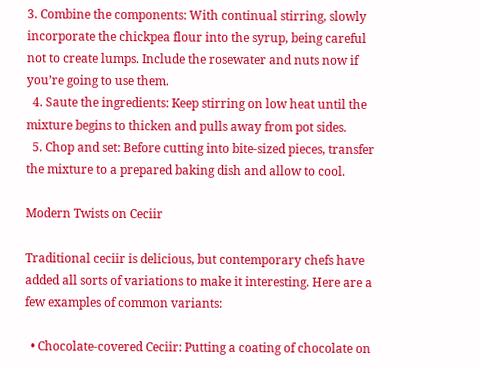3. Combine the components: With continual stirring, slowly incorporate the chickpea flour into the syrup, being careful not to create lumps. Include the rosewater and nuts now if you’re going to use them.
  4. Saute the ingredients: Keep stirring on low heat until the mixture begins to thicken and pulls away from pot sides.
  5. Chop and set: Before cutting into bite-sized pieces, transfer the mixture to a prepared baking dish and allow to cool.

Modern Twists on Ceciir

Traditional ceciir is delicious, but contemporary chefs have added all sorts of variations to make it interesting. Here are a few examples of common variants:

  • Chocolate-covered Ceciir: Putting a coating of chocolate on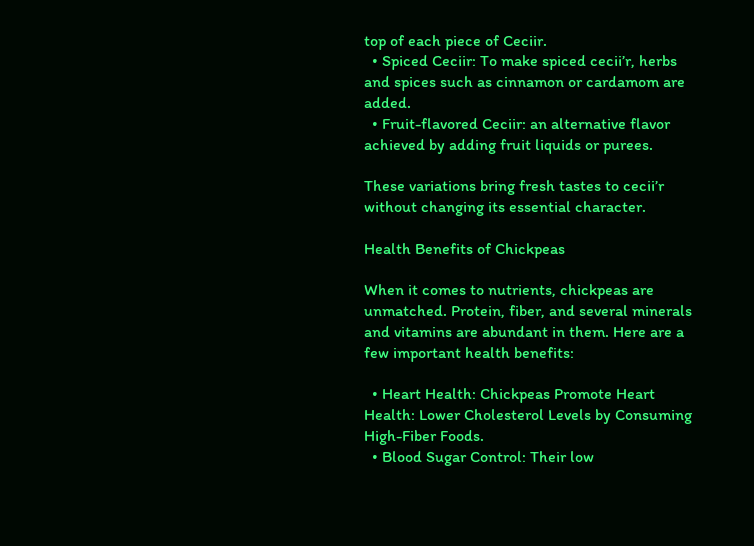top of each piece of Ceciir.
  • Spiced Ceciir: To make spiced cecii’r, herbs and spices such as cinnamon or cardamom are added.
  • Fruit-flavored Ceciir: an alternative flavor achieved by adding fruit liquids or purees.

These variations bring fresh tastes to cecii’r without changing its essential character.

Health Benefits of Chickpeas

When it comes to nutrients, chickpeas are unmatched. Protein, fiber, and several minerals and vitamins are abundant in them. Here are a few important health benefits:

  • Heart Health: Chickpeas Promote Heart Health: Lower Cholesterol Levels by Consuming High-Fiber Foods.
  • Blood Sugar Control: Their low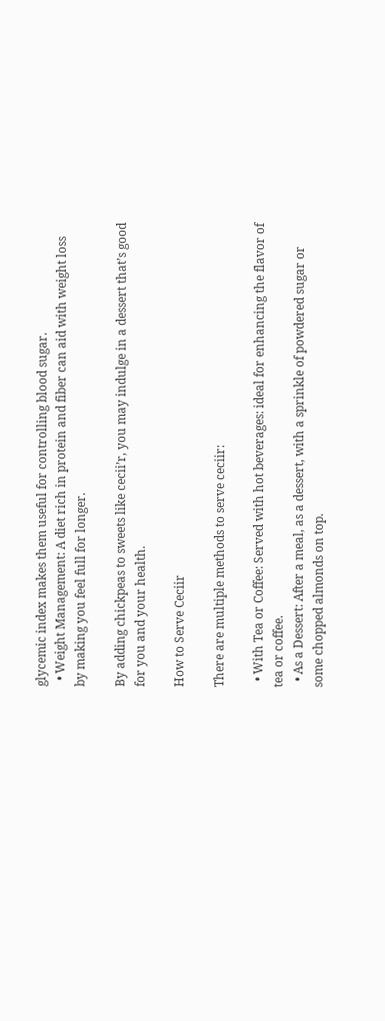glycemic index makes them useful for controlling blood sugar.
  • Weight Management: A diet rich in protein and fiber can aid with weight loss by making you feel full for longer.

By adding chickpeas to sweets like cecii’r, you may indulge in a dessert that’s good for you and your health.

How to Serve Ceciir

There are multiple methods to serve ceciir:

  • With Tea or Coffee: Served with hot beverages: ideal for enhancing the flavor of tea or coffee.
  • As a Dessert: After a meal, as a dessert, with a sprinkle of powdered sugar or some chopped almonds on top.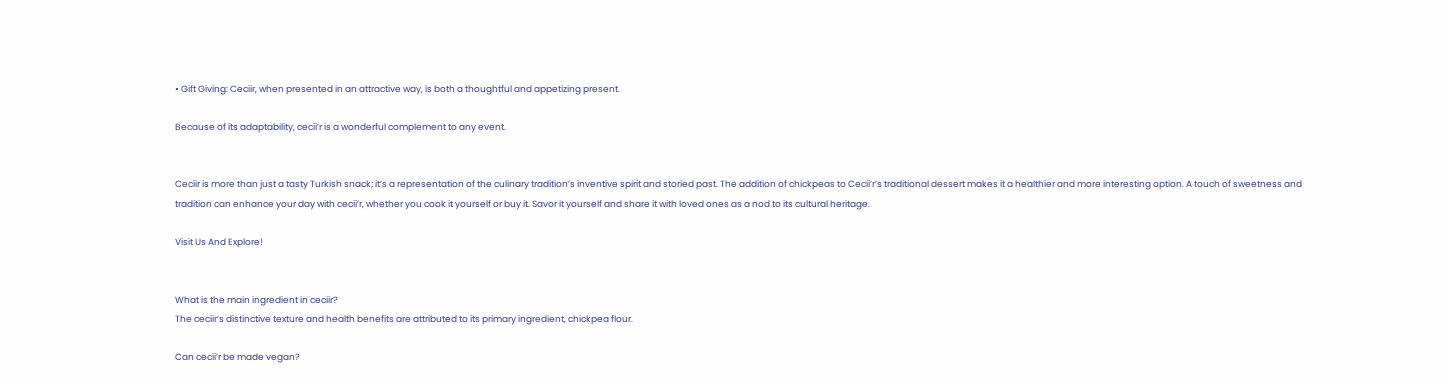• Gift Giving: Ceciir, when presented in an attractive way, is both a thoughtful and appetizing present.

Because of its adaptability, cecii’r is a wonderful complement to any event.


Ceciir is more than just a tasty Turkish snack; it’s a representation of the culinary tradition’s inventive spirit and storied past. The addition of chickpeas to Cecii’r’s traditional dessert makes it a healthier and more interesting option. A touch of sweetness and tradition can enhance your day with cecii’r, whether you cook it yourself or buy it. Savor it yourself and share it with loved ones as a nod to its cultural heritage.

Visit Us And Explore!


What is the main ingredient in ceciir?
The ceciir’s distinctive texture and health benefits are attributed to its primary ingredient, chickpea flour.

Can cecii’r be made vegan?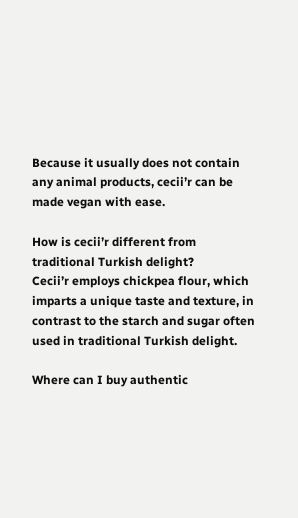Because it usually does not contain any animal products, cecii’r can be made vegan with ease.

How is cecii’r different from traditional Turkish delight?
Cecii’r employs chickpea flour, which imparts a unique taste and texture, in contrast to the starch and sugar often used in traditional Turkish delight.

Where can I buy authentic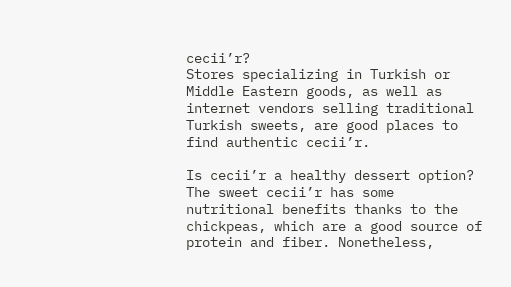cecii’r?
Stores specializing in Turkish or Middle Eastern goods, as well as internet vendors selling traditional Turkish sweets, are good places to find authentic cecii’r.

Is cecii’r a healthy dessert option?
The sweet cecii’r has some nutritional benefits thanks to the chickpeas, which are a good source of protein and fiber. Nonetheless,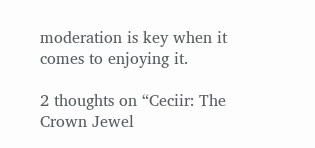moderation is key when it comes to enjoying it.

2 thoughts on “Ceciir: The Crown Jewel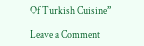Of Turkish Cuisine”

Leave a Comment